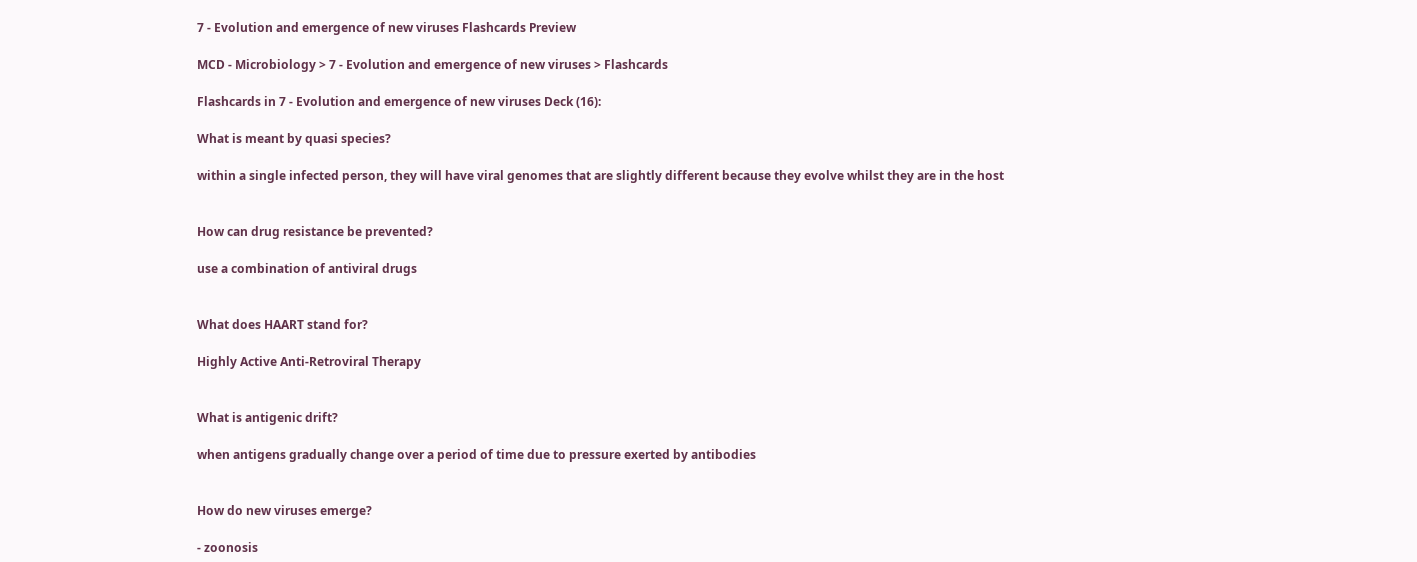7 - Evolution and emergence of new viruses Flashcards Preview

MCD - Microbiology > 7 - Evolution and emergence of new viruses > Flashcards

Flashcards in 7 - Evolution and emergence of new viruses Deck (16):

What is meant by quasi species?

within a single infected person, they will have viral genomes that are slightly different because they evolve whilst they are in the host


How can drug resistance be prevented?

use a combination of antiviral drugs


What does HAART stand for?

Highly Active Anti-Retroviral Therapy


What is antigenic drift?

when antigens gradually change over a period of time due to pressure exerted by antibodies


How do new viruses emerge?

- zoonosis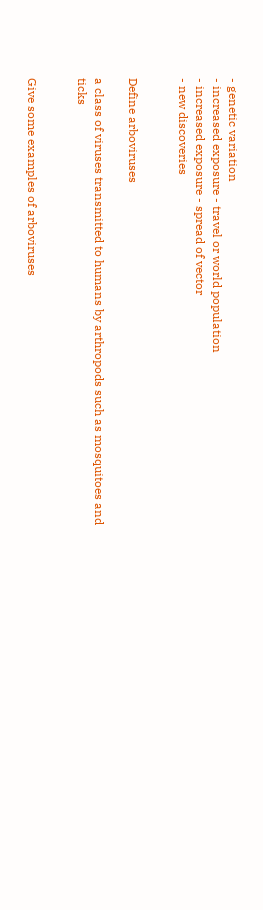- genetic variation
- increased exposure - travel or world population
- increased exposure - spread of vector
- new discoveries


Define arboviruses

a class of viruses transmitted to humans by arthropods such as mosquitoes and ticks


Give some examples of arboviruses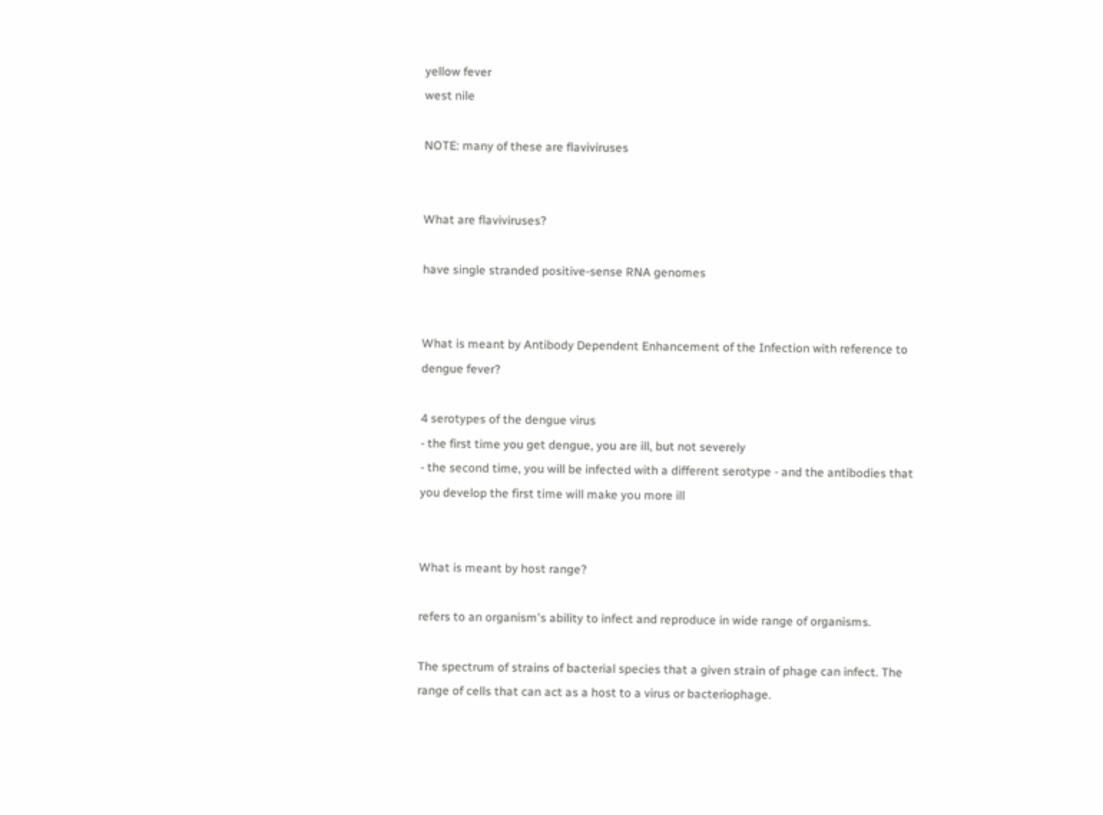yellow fever
west nile

NOTE: many of these are flaviviruses


What are flaviviruses?

have single stranded positive-sense RNA genomes


What is meant by Antibody Dependent Enhancement of the Infection with reference to dengue fever?

4 serotypes of the dengue virus
- the first time you get dengue, you are ill, but not severely
- the second time, you will be infected with a different serotype - and the antibodies that you develop the first time will make you more ill


What is meant by host range?

refers to an organism's ability to infect and reproduce in wide range of organisms.

The spectrum of strains of bacterial species that a given strain of phage can infect. The range of cells that can act as a host to a virus or bacteriophage.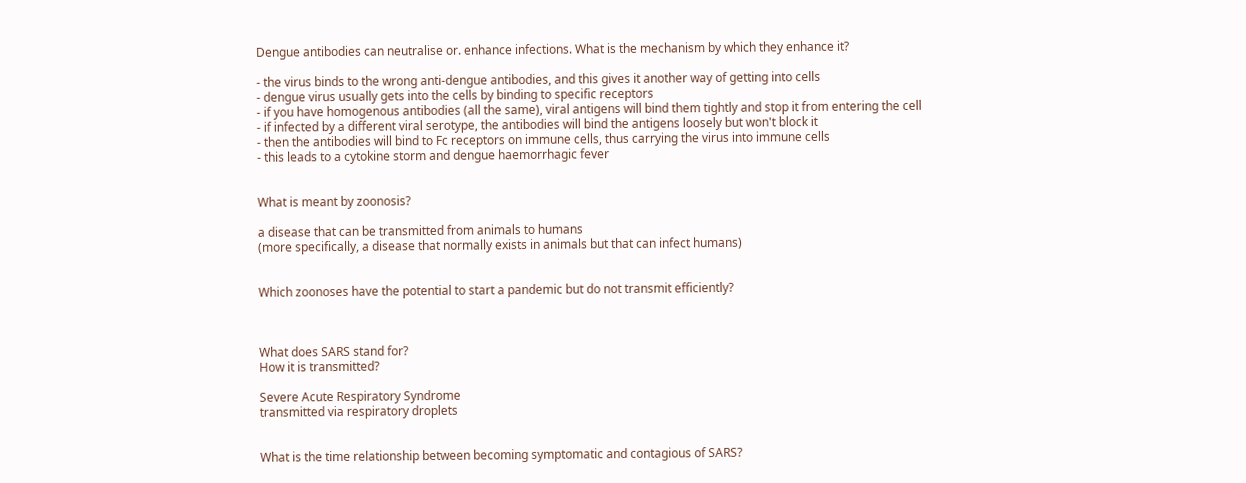Dengue antibodies can neutralise or. enhance infections. What is the mechanism by which they enhance it?

- the virus binds to the wrong anti-dengue antibodies, and this gives it another way of getting into cells
- dengue virus usually gets into the cells by binding to specific receptors
- if you have homogenous antibodies (all the same), viral antigens will bind them tightly and stop it from entering the cell
- if infected by a different viral serotype, the antibodies will bind the antigens loosely but won't block it
- then the antibodies will bind to Fc receptors on immune cells, thus carrying the virus into immune cells
- this leads to a cytokine storm and dengue haemorrhagic fever


What is meant by zoonosis?

a disease that can be transmitted from animals to humans
(more specifically, a disease that normally exists in animals but that can infect humans)


Which zoonoses have the potential to start a pandemic but do not transmit efficiently?



What does SARS stand for?
How it is transmitted?

Severe Acute Respiratory Syndrome
transmitted via respiratory droplets


What is the time relationship between becoming symptomatic and contagious of SARS?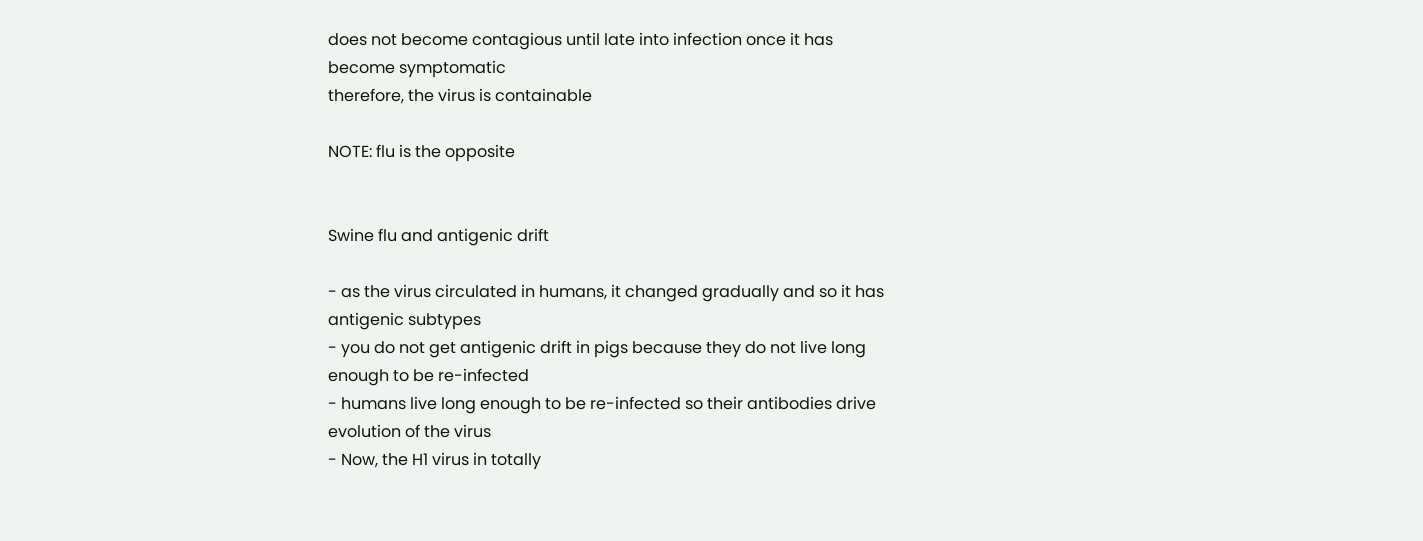does not become contagious until late into infection once it has become symptomatic
therefore, the virus is containable

NOTE: flu is the opposite


Swine flu and antigenic drift

- as the virus circulated in humans, it changed gradually and so it has antigenic subtypes
- you do not get antigenic drift in pigs because they do not live long enough to be re-infected
- humans live long enough to be re-infected so their antibodies drive evolution of the virus
- Now, the H1 virus in totally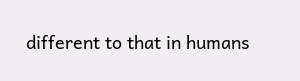different to that in humans